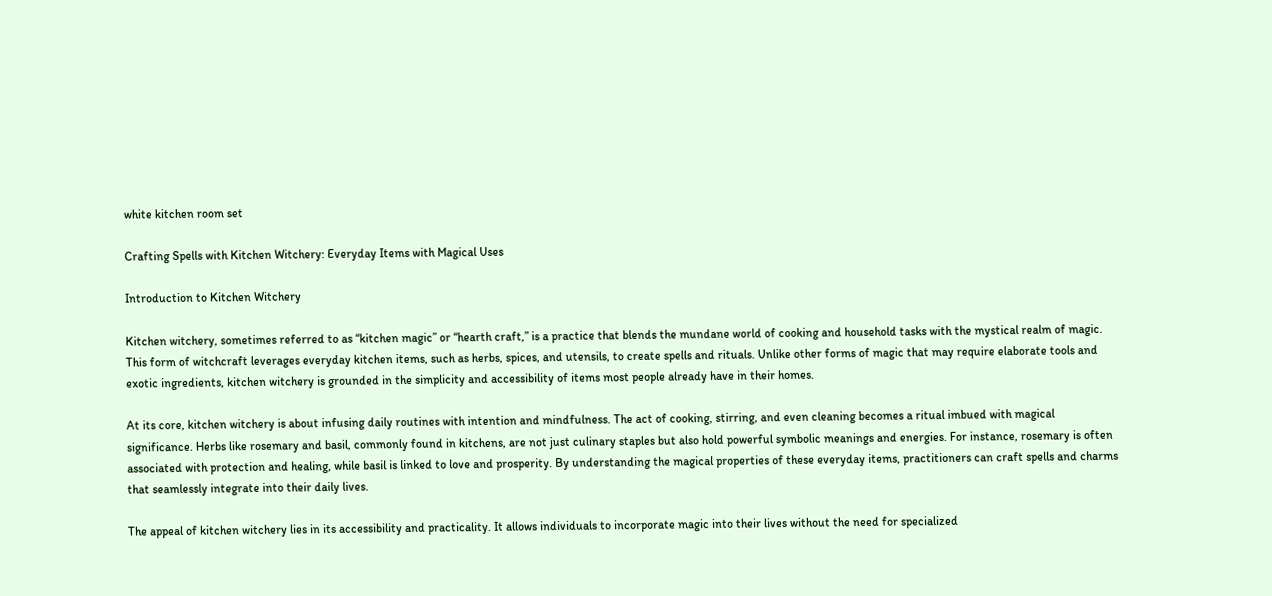white kitchen room set

Crafting Spells with Kitchen Witchery: Everyday Items with Magical Uses

Introduction to Kitchen Witchery

Kitchen witchery, sometimes referred to as “kitchen magic” or “hearth craft,” is a practice that blends the mundane world of cooking and household tasks with the mystical realm of magic. This form of witchcraft leverages everyday kitchen items, such as herbs, spices, and utensils, to create spells and rituals. Unlike other forms of magic that may require elaborate tools and exotic ingredients, kitchen witchery is grounded in the simplicity and accessibility of items most people already have in their homes.

At its core, kitchen witchery is about infusing daily routines with intention and mindfulness. The act of cooking, stirring, and even cleaning becomes a ritual imbued with magical significance. Herbs like rosemary and basil, commonly found in kitchens, are not just culinary staples but also hold powerful symbolic meanings and energies. For instance, rosemary is often associated with protection and healing, while basil is linked to love and prosperity. By understanding the magical properties of these everyday items, practitioners can craft spells and charms that seamlessly integrate into their daily lives.

The appeal of kitchen witchery lies in its accessibility and practicality. It allows individuals to incorporate magic into their lives without the need for specialized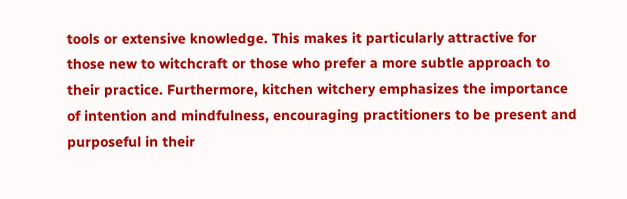tools or extensive knowledge. This makes it particularly attractive for those new to witchcraft or those who prefer a more subtle approach to their practice. Furthermore, kitchen witchery emphasizes the importance of intention and mindfulness, encouraging practitioners to be present and purposeful in their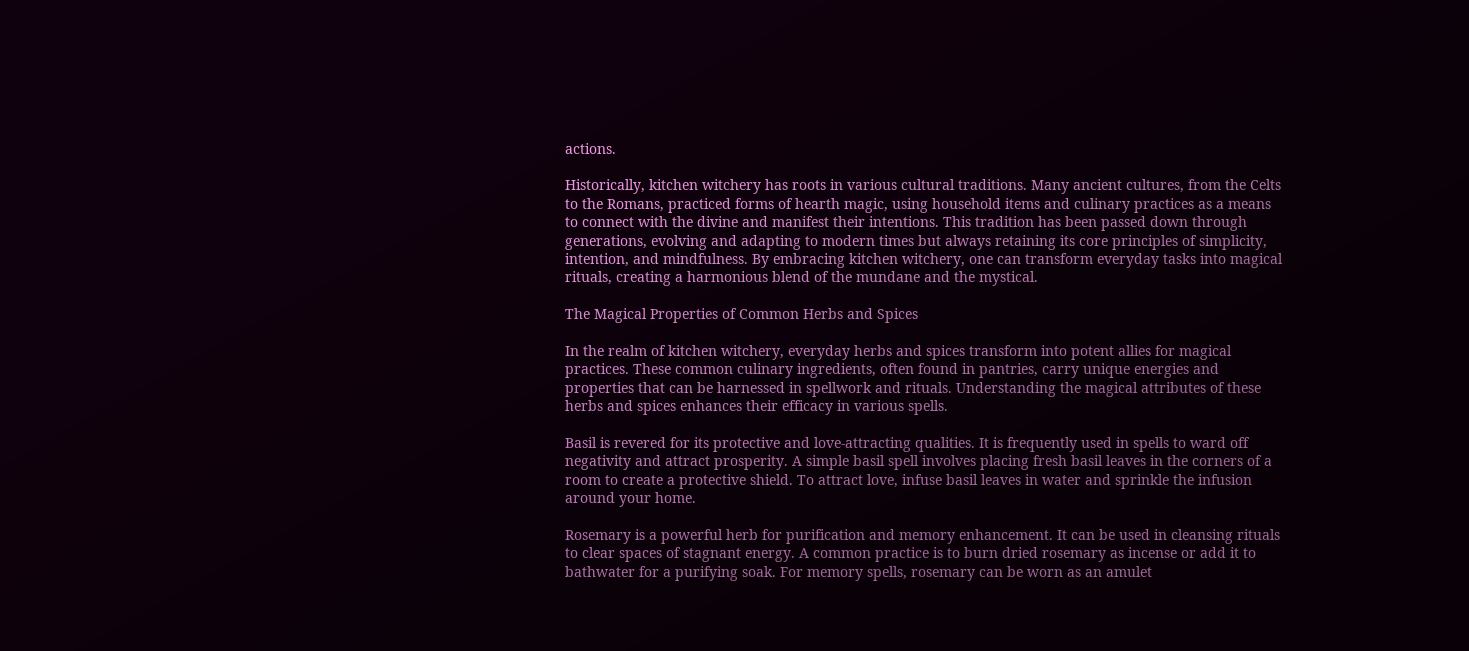actions.

Historically, kitchen witchery has roots in various cultural traditions. Many ancient cultures, from the Celts to the Romans, practiced forms of hearth magic, using household items and culinary practices as a means to connect with the divine and manifest their intentions. This tradition has been passed down through generations, evolving and adapting to modern times but always retaining its core principles of simplicity, intention, and mindfulness. By embracing kitchen witchery, one can transform everyday tasks into magical rituals, creating a harmonious blend of the mundane and the mystical.

The Magical Properties of Common Herbs and Spices

In the realm of kitchen witchery, everyday herbs and spices transform into potent allies for magical practices. These common culinary ingredients, often found in pantries, carry unique energies and properties that can be harnessed in spellwork and rituals. Understanding the magical attributes of these herbs and spices enhances their efficacy in various spells.

Basil is revered for its protective and love-attracting qualities. It is frequently used in spells to ward off negativity and attract prosperity. A simple basil spell involves placing fresh basil leaves in the corners of a room to create a protective shield. To attract love, infuse basil leaves in water and sprinkle the infusion around your home.

Rosemary is a powerful herb for purification and memory enhancement. It can be used in cleansing rituals to clear spaces of stagnant energy. A common practice is to burn dried rosemary as incense or add it to bathwater for a purifying soak. For memory spells, rosemary can be worn as an amulet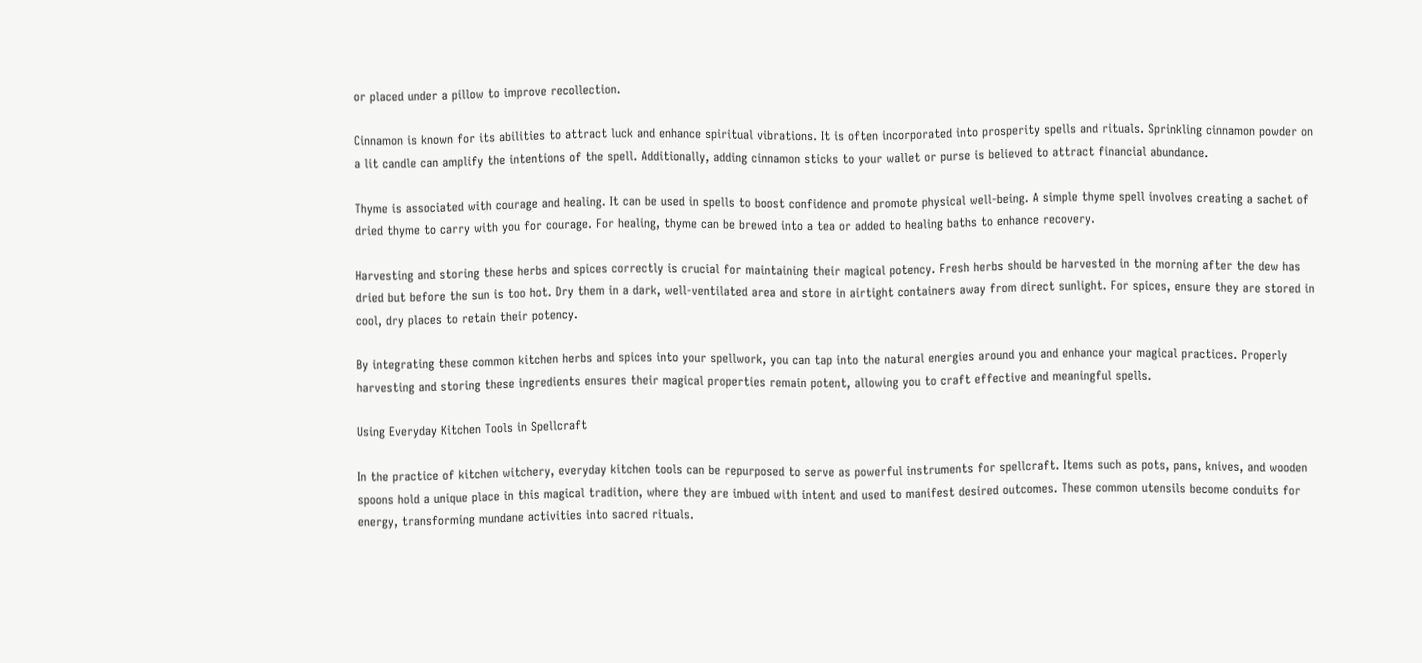or placed under a pillow to improve recollection.

Cinnamon is known for its abilities to attract luck and enhance spiritual vibrations. It is often incorporated into prosperity spells and rituals. Sprinkling cinnamon powder on a lit candle can amplify the intentions of the spell. Additionally, adding cinnamon sticks to your wallet or purse is believed to attract financial abundance.

Thyme is associated with courage and healing. It can be used in spells to boost confidence and promote physical well-being. A simple thyme spell involves creating a sachet of dried thyme to carry with you for courage. For healing, thyme can be brewed into a tea or added to healing baths to enhance recovery.

Harvesting and storing these herbs and spices correctly is crucial for maintaining their magical potency. Fresh herbs should be harvested in the morning after the dew has dried but before the sun is too hot. Dry them in a dark, well-ventilated area and store in airtight containers away from direct sunlight. For spices, ensure they are stored in cool, dry places to retain their potency.

By integrating these common kitchen herbs and spices into your spellwork, you can tap into the natural energies around you and enhance your magical practices. Properly harvesting and storing these ingredients ensures their magical properties remain potent, allowing you to craft effective and meaningful spells.

Using Everyday Kitchen Tools in Spellcraft

In the practice of kitchen witchery, everyday kitchen tools can be repurposed to serve as powerful instruments for spellcraft. Items such as pots, pans, knives, and wooden spoons hold a unique place in this magical tradition, where they are imbued with intent and used to manifest desired outcomes. These common utensils become conduits for energy, transforming mundane activities into sacred rituals.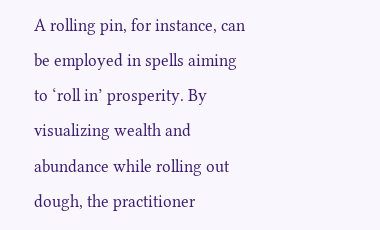A rolling pin, for instance, can be employed in spells aiming to ‘roll in’ prosperity. By visualizing wealth and abundance while rolling out dough, the practitioner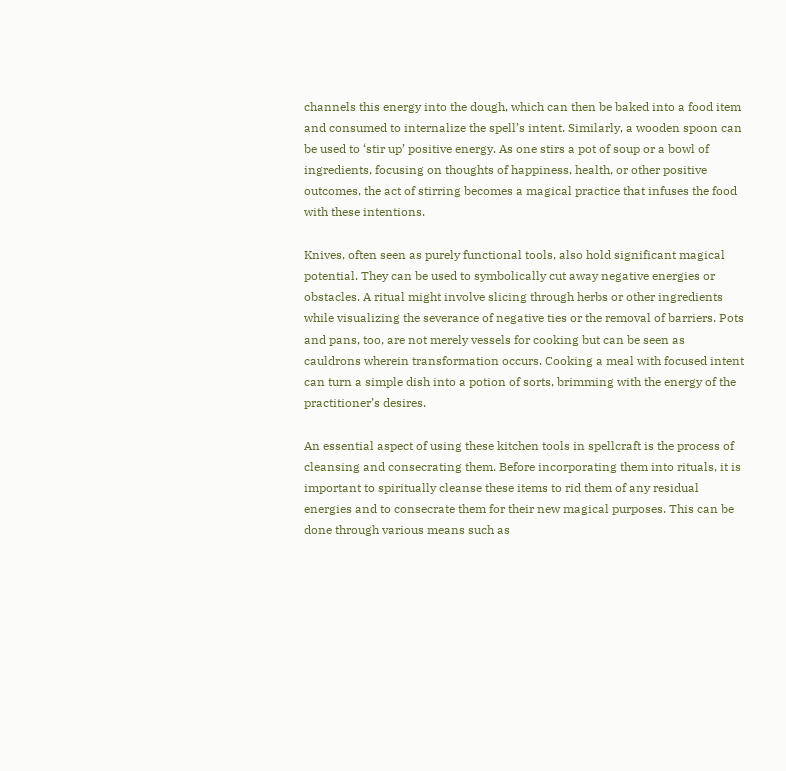channels this energy into the dough, which can then be baked into a food item and consumed to internalize the spell’s intent. Similarly, a wooden spoon can be used to ‘stir up’ positive energy. As one stirs a pot of soup or a bowl of ingredients, focusing on thoughts of happiness, health, or other positive outcomes, the act of stirring becomes a magical practice that infuses the food with these intentions.

Knives, often seen as purely functional tools, also hold significant magical potential. They can be used to symbolically cut away negative energies or obstacles. A ritual might involve slicing through herbs or other ingredients while visualizing the severance of negative ties or the removal of barriers. Pots and pans, too, are not merely vessels for cooking but can be seen as cauldrons wherein transformation occurs. Cooking a meal with focused intent can turn a simple dish into a potion of sorts, brimming with the energy of the practitioner’s desires.

An essential aspect of using these kitchen tools in spellcraft is the process of cleansing and consecrating them. Before incorporating them into rituals, it is important to spiritually cleanse these items to rid them of any residual energies and to consecrate them for their new magical purposes. This can be done through various means such as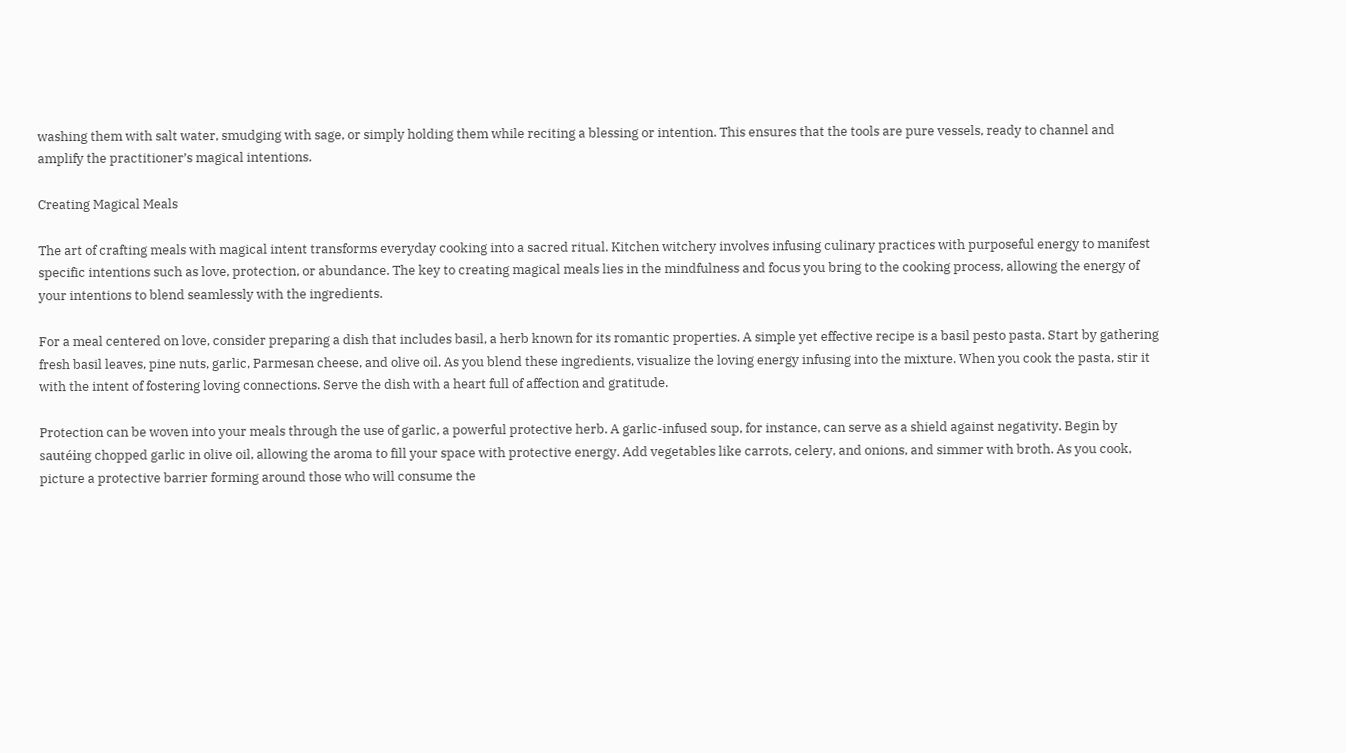washing them with salt water, smudging with sage, or simply holding them while reciting a blessing or intention. This ensures that the tools are pure vessels, ready to channel and amplify the practitioner’s magical intentions.

Creating Magical Meals

The art of crafting meals with magical intent transforms everyday cooking into a sacred ritual. Kitchen witchery involves infusing culinary practices with purposeful energy to manifest specific intentions such as love, protection, or abundance. The key to creating magical meals lies in the mindfulness and focus you bring to the cooking process, allowing the energy of your intentions to blend seamlessly with the ingredients.

For a meal centered on love, consider preparing a dish that includes basil, a herb known for its romantic properties. A simple yet effective recipe is a basil pesto pasta. Start by gathering fresh basil leaves, pine nuts, garlic, Parmesan cheese, and olive oil. As you blend these ingredients, visualize the loving energy infusing into the mixture. When you cook the pasta, stir it with the intent of fostering loving connections. Serve the dish with a heart full of affection and gratitude.

Protection can be woven into your meals through the use of garlic, a powerful protective herb. A garlic-infused soup, for instance, can serve as a shield against negativity. Begin by sautéing chopped garlic in olive oil, allowing the aroma to fill your space with protective energy. Add vegetables like carrots, celery, and onions, and simmer with broth. As you cook, picture a protective barrier forming around those who will consume the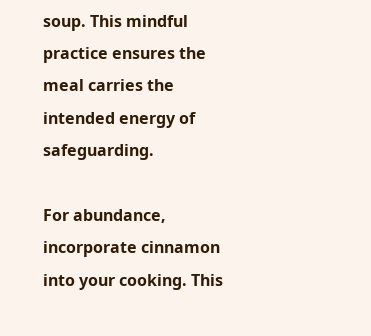soup. This mindful practice ensures the meal carries the intended energy of safeguarding.

For abundance, incorporate cinnamon into your cooking. This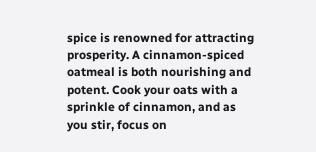spice is renowned for attracting prosperity. A cinnamon-spiced oatmeal is both nourishing and potent. Cook your oats with a sprinkle of cinnamon, and as you stir, focus on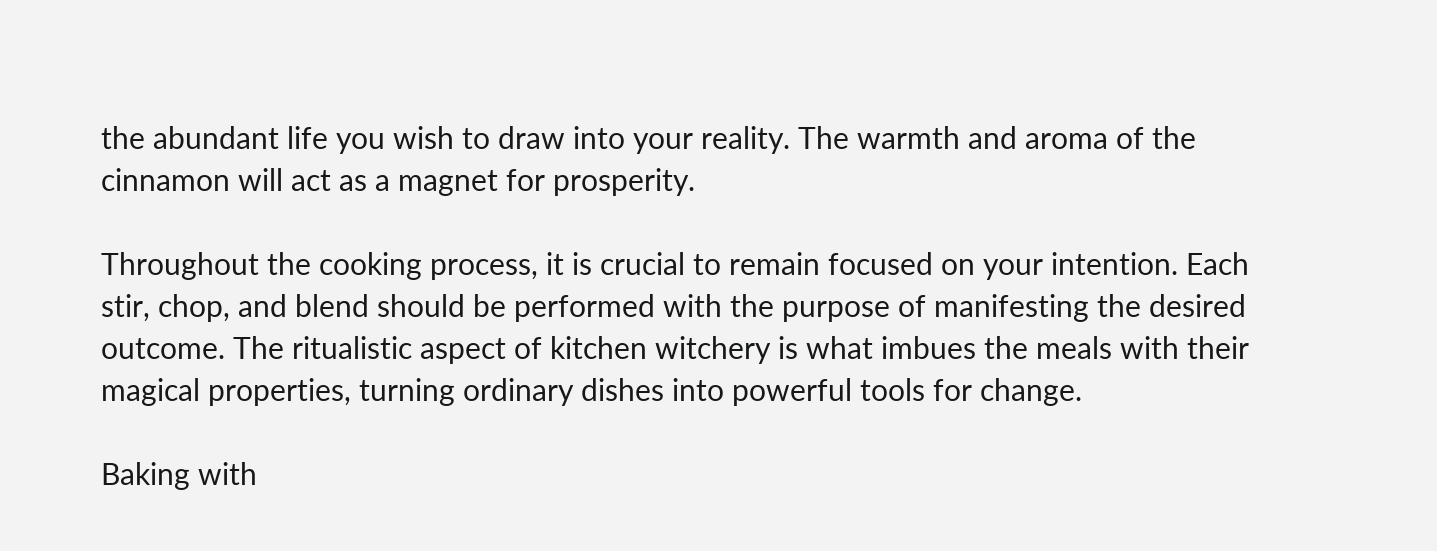the abundant life you wish to draw into your reality. The warmth and aroma of the cinnamon will act as a magnet for prosperity.

Throughout the cooking process, it is crucial to remain focused on your intention. Each stir, chop, and blend should be performed with the purpose of manifesting the desired outcome. The ritualistic aspect of kitchen witchery is what imbues the meals with their magical properties, turning ordinary dishes into powerful tools for change.

Baking with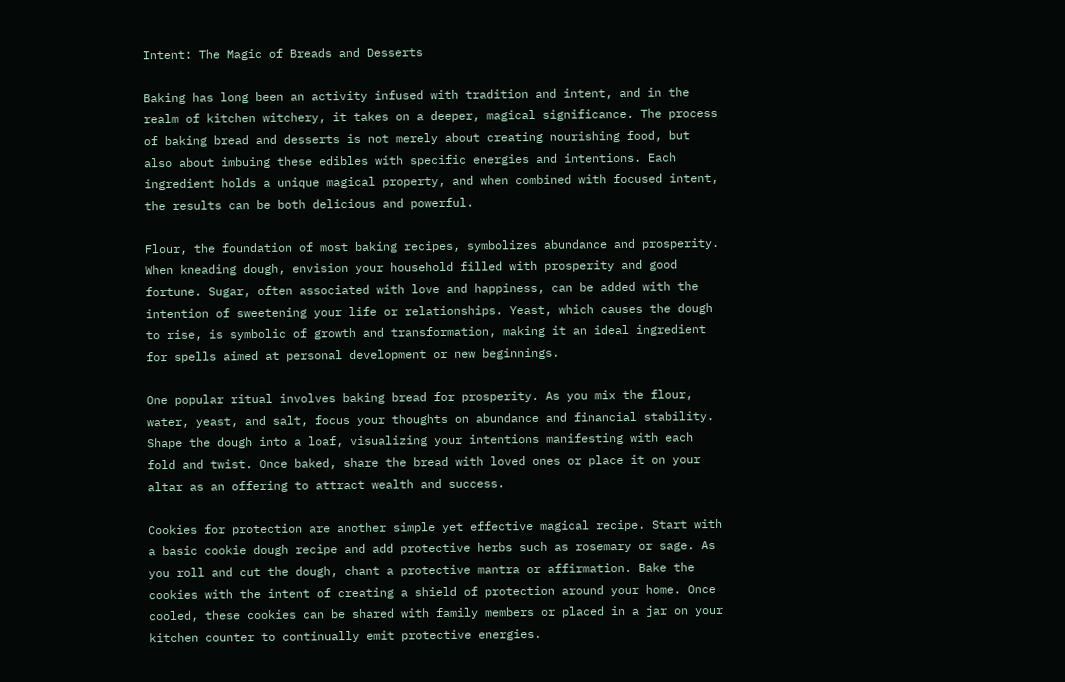Intent: The Magic of Breads and Desserts

Baking has long been an activity infused with tradition and intent, and in the realm of kitchen witchery, it takes on a deeper, magical significance. The process of baking bread and desserts is not merely about creating nourishing food, but also about imbuing these edibles with specific energies and intentions. Each ingredient holds a unique magical property, and when combined with focused intent, the results can be both delicious and powerful.

Flour, the foundation of most baking recipes, symbolizes abundance and prosperity. When kneading dough, envision your household filled with prosperity and good fortune. Sugar, often associated with love and happiness, can be added with the intention of sweetening your life or relationships. Yeast, which causes the dough to rise, is symbolic of growth and transformation, making it an ideal ingredient for spells aimed at personal development or new beginnings.

One popular ritual involves baking bread for prosperity. As you mix the flour, water, yeast, and salt, focus your thoughts on abundance and financial stability. Shape the dough into a loaf, visualizing your intentions manifesting with each fold and twist. Once baked, share the bread with loved ones or place it on your altar as an offering to attract wealth and success.

Cookies for protection are another simple yet effective magical recipe. Start with a basic cookie dough recipe and add protective herbs such as rosemary or sage. As you roll and cut the dough, chant a protective mantra or affirmation. Bake the cookies with the intent of creating a shield of protection around your home. Once cooled, these cookies can be shared with family members or placed in a jar on your kitchen counter to continually emit protective energies.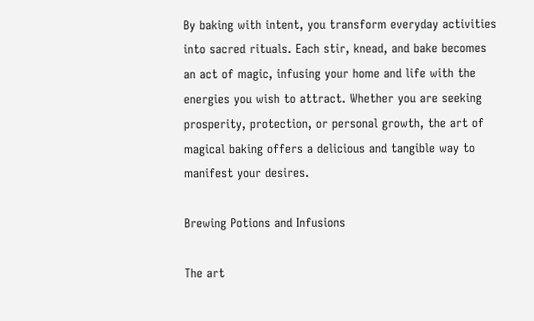By baking with intent, you transform everyday activities into sacred rituals. Each stir, knead, and bake becomes an act of magic, infusing your home and life with the energies you wish to attract. Whether you are seeking prosperity, protection, or personal growth, the art of magical baking offers a delicious and tangible way to manifest your desires.

Brewing Potions and Infusions

The art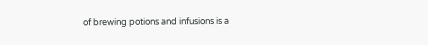of brewing potions and infusions is a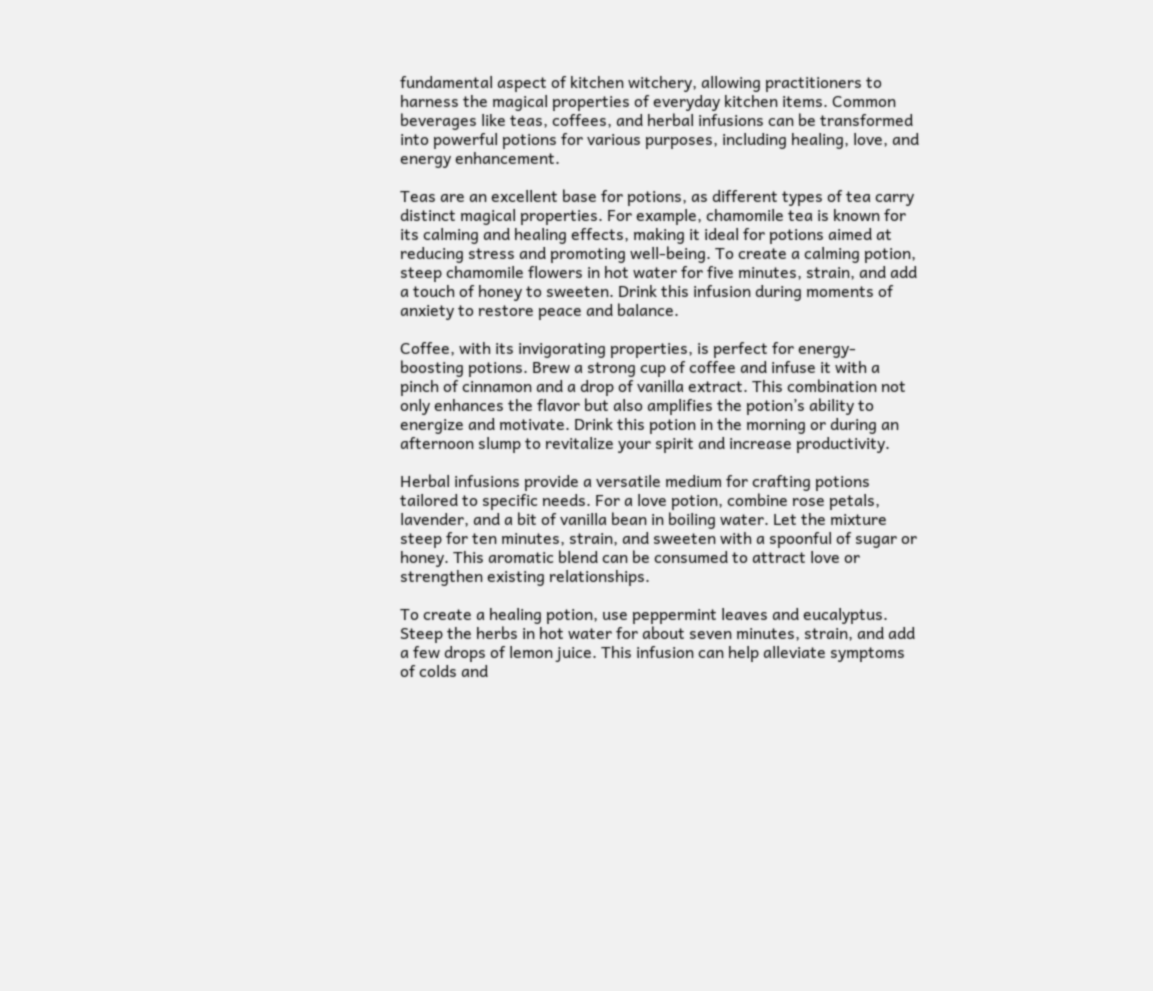fundamental aspect of kitchen witchery, allowing practitioners to harness the magical properties of everyday kitchen items. Common beverages like teas, coffees, and herbal infusions can be transformed into powerful potions for various purposes, including healing, love, and energy enhancement.

Teas are an excellent base for potions, as different types of tea carry distinct magical properties. For example, chamomile tea is known for its calming and healing effects, making it ideal for potions aimed at reducing stress and promoting well-being. To create a calming potion, steep chamomile flowers in hot water for five minutes, strain, and add a touch of honey to sweeten. Drink this infusion during moments of anxiety to restore peace and balance.

Coffee, with its invigorating properties, is perfect for energy-boosting potions. Brew a strong cup of coffee and infuse it with a pinch of cinnamon and a drop of vanilla extract. This combination not only enhances the flavor but also amplifies the potion’s ability to energize and motivate. Drink this potion in the morning or during an afternoon slump to revitalize your spirit and increase productivity.

Herbal infusions provide a versatile medium for crafting potions tailored to specific needs. For a love potion, combine rose petals, lavender, and a bit of vanilla bean in boiling water. Let the mixture steep for ten minutes, strain, and sweeten with a spoonful of sugar or honey. This aromatic blend can be consumed to attract love or strengthen existing relationships.

To create a healing potion, use peppermint leaves and eucalyptus. Steep the herbs in hot water for about seven minutes, strain, and add a few drops of lemon juice. This infusion can help alleviate symptoms of colds and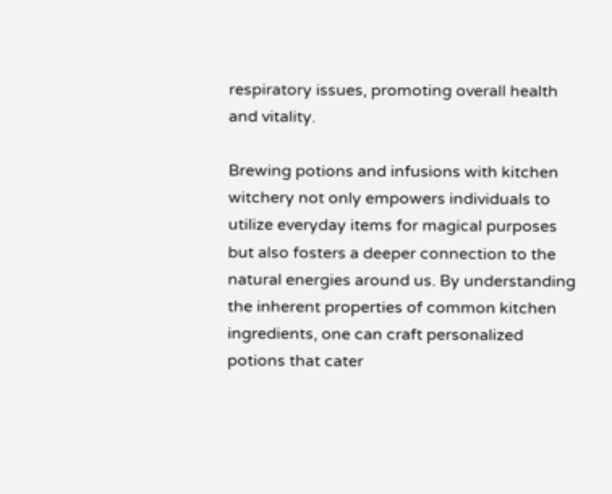respiratory issues, promoting overall health and vitality.

Brewing potions and infusions with kitchen witchery not only empowers individuals to utilize everyday items for magical purposes but also fosters a deeper connection to the natural energies around us. By understanding the inherent properties of common kitchen ingredients, one can craft personalized potions that cater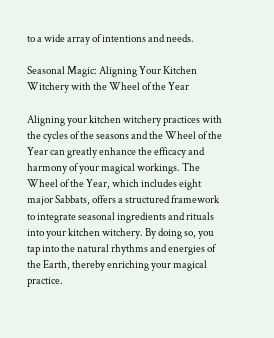to a wide array of intentions and needs.

Seasonal Magic: Aligning Your Kitchen Witchery with the Wheel of the Year

Aligning your kitchen witchery practices with the cycles of the seasons and the Wheel of the Year can greatly enhance the efficacy and harmony of your magical workings. The Wheel of the Year, which includes eight major Sabbats, offers a structured framework to integrate seasonal ingredients and rituals into your kitchen witchery. By doing so, you tap into the natural rhythms and energies of the Earth, thereby enriching your magical practice.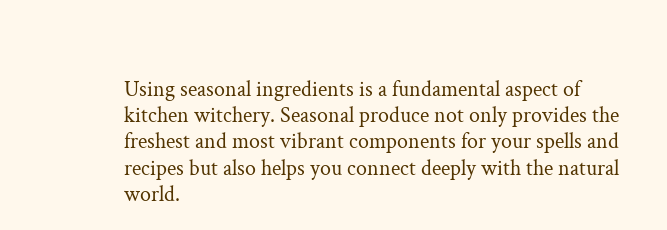Using seasonal ingredients is a fundamental aspect of kitchen witchery. Seasonal produce not only provides the freshest and most vibrant components for your spells and recipes but also helps you connect deeply with the natural world.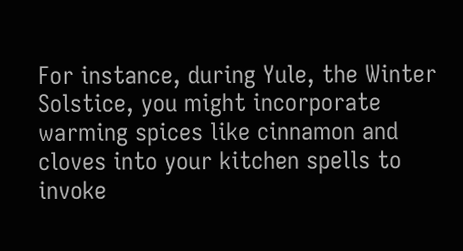For instance, during Yule, the Winter Solstice, you might incorporate warming spices like cinnamon and cloves into your kitchen spells to invoke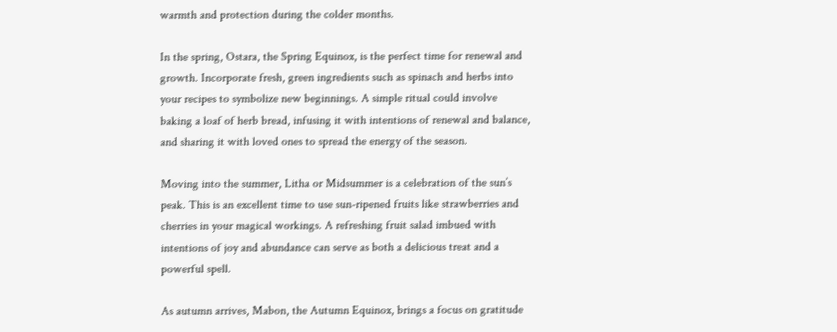warmth and protection during the colder months.

In the spring, Ostara, the Spring Equinox, is the perfect time for renewal and growth. Incorporate fresh, green ingredients such as spinach and herbs into your recipes to symbolize new beginnings. A simple ritual could involve baking a loaf of herb bread, infusing it with intentions of renewal and balance, and sharing it with loved ones to spread the energy of the season.

Moving into the summer, Litha or Midsummer is a celebration of the sun’s peak. This is an excellent time to use sun-ripened fruits like strawberries and cherries in your magical workings. A refreshing fruit salad imbued with intentions of joy and abundance can serve as both a delicious treat and a powerful spell.

As autumn arrives, Mabon, the Autumn Equinox, brings a focus on gratitude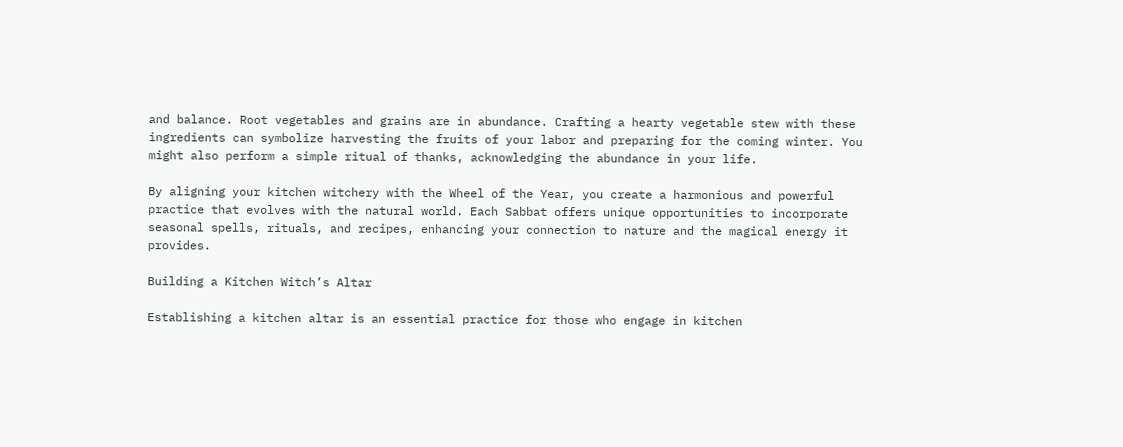and balance. Root vegetables and grains are in abundance. Crafting a hearty vegetable stew with these ingredients can symbolize harvesting the fruits of your labor and preparing for the coming winter. You might also perform a simple ritual of thanks, acknowledging the abundance in your life.

By aligning your kitchen witchery with the Wheel of the Year, you create a harmonious and powerful practice that evolves with the natural world. Each Sabbat offers unique opportunities to incorporate seasonal spells, rituals, and recipes, enhancing your connection to nature and the magical energy it provides.

Building a Kitchen Witch’s Altar

Establishing a kitchen altar is an essential practice for those who engage in kitchen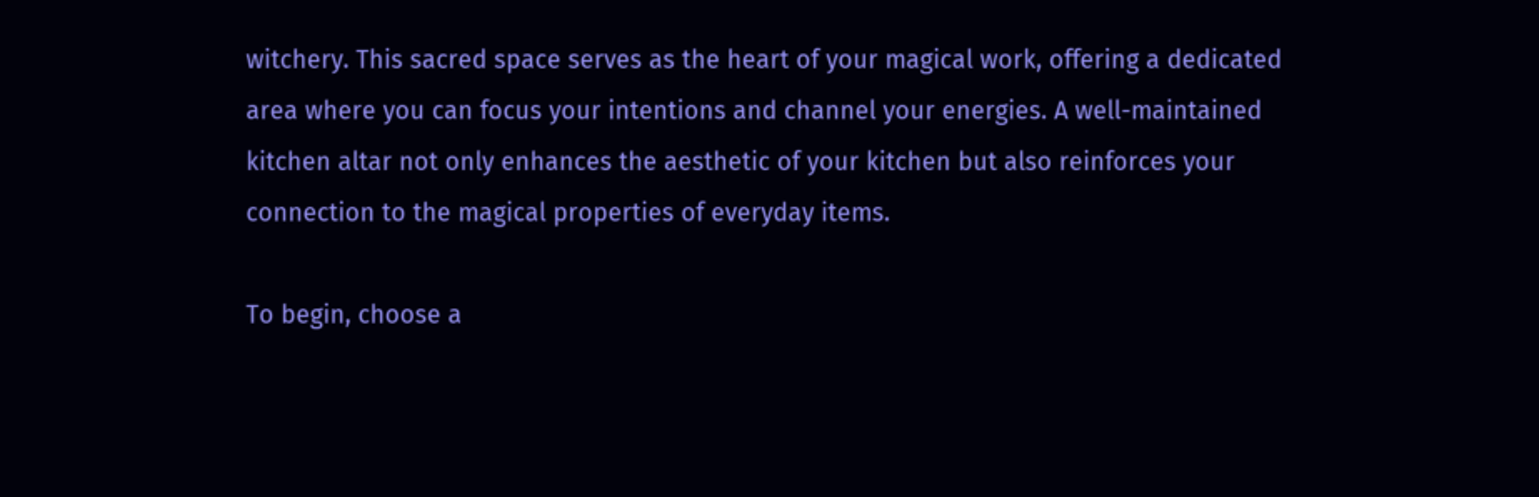witchery. This sacred space serves as the heart of your magical work, offering a dedicated area where you can focus your intentions and channel your energies. A well-maintained kitchen altar not only enhances the aesthetic of your kitchen but also reinforces your connection to the magical properties of everyday items.

To begin, choose a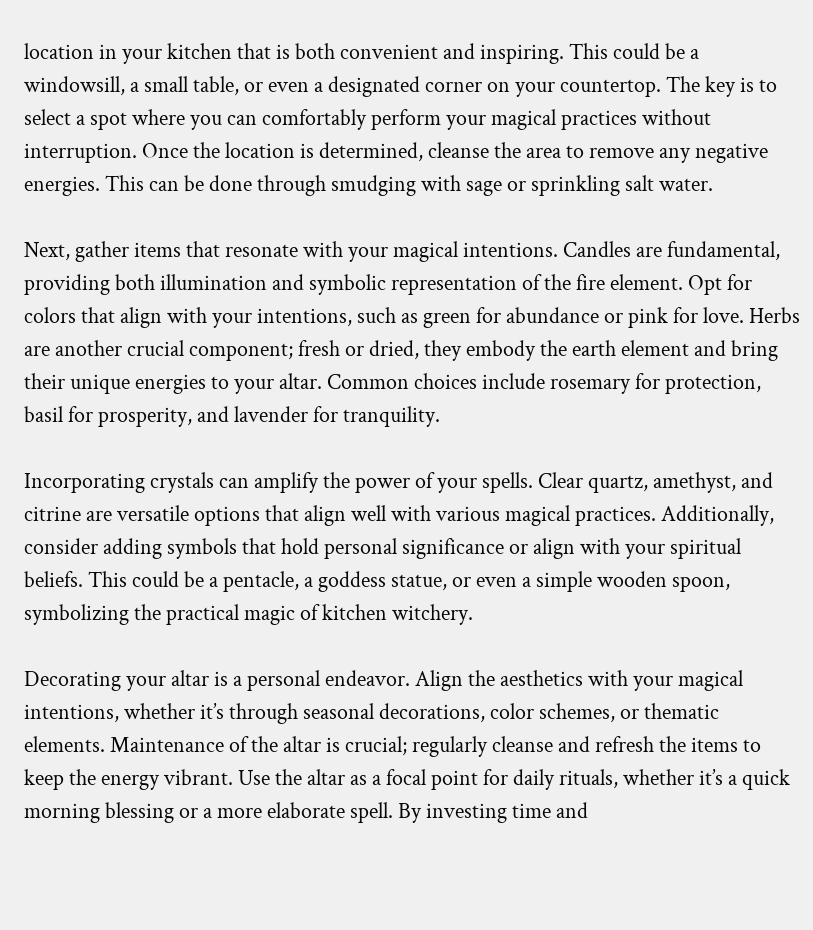location in your kitchen that is both convenient and inspiring. This could be a windowsill, a small table, or even a designated corner on your countertop. The key is to select a spot where you can comfortably perform your magical practices without interruption. Once the location is determined, cleanse the area to remove any negative energies. This can be done through smudging with sage or sprinkling salt water.

Next, gather items that resonate with your magical intentions. Candles are fundamental, providing both illumination and symbolic representation of the fire element. Opt for colors that align with your intentions, such as green for abundance or pink for love. Herbs are another crucial component; fresh or dried, they embody the earth element and bring their unique energies to your altar. Common choices include rosemary for protection, basil for prosperity, and lavender for tranquility.

Incorporating crystals can amplify the power of your spells. Clear quartz, amethyst, and citrine are versatile options that align well with various magical practices. Additionally, consider adding symbols that hold personal significance or align with your spiritual beliefs. This could be a pentacle, a goddess statue, or even a simple wooden spoon, symbolizing the practical magic of kitchen witchery.

Decorating your altar is a personal endeavor. Align the aesthetics with your magical intentions, whether it’s through seasonal decorations, color schemes, or thematic elements. Maintenance of the altar is crucial; regularly cleanse and refresh the items to keep the energy vibrant. Use the altar as a focal point for daily rituals, whether it’s a quick morning blessing or a more elaborate spell. By investing time and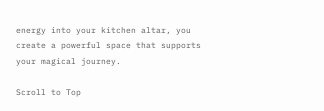energy into your kitchen altar, you create a powerful space that supports your magical journey.

Scroll to Top